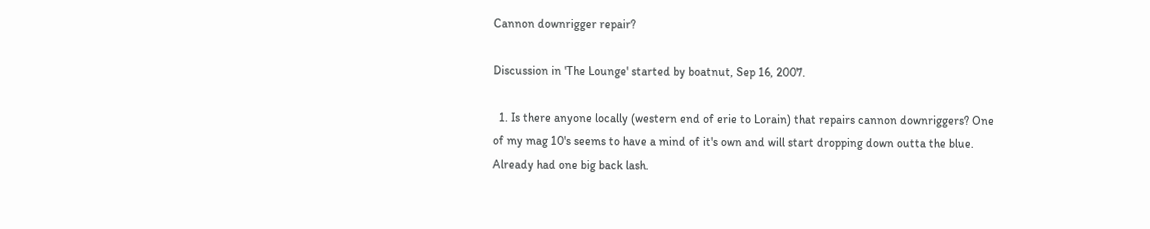Cannon downrigger repair?

Discussion in 'The Lounge' started by boatnut, Sep 16, 2007.

  1. Is there anyone locally (western end of erie to Lorain) that repairs cannon downriggers? One of my mag 10's seems to have a mind of it's own and will start dropping down outta the blue. Already had one big back lash.